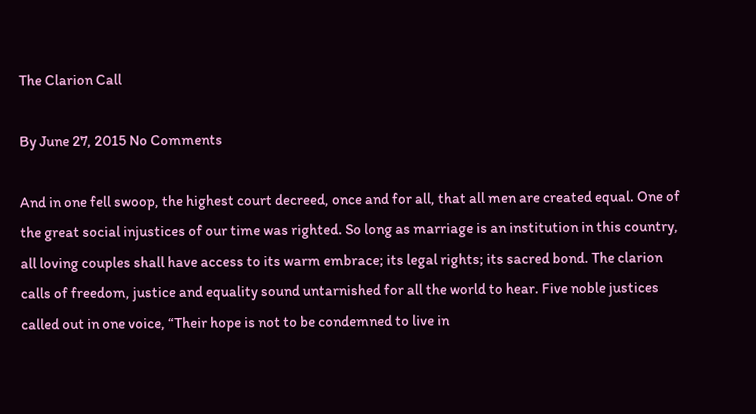The Clarion Call

By June 27, 2015 No Comments

And in one fell swoop, the highest court decreed, once and for all, that all men are created equal. One of the great social injustices of our time was righted. So long as marriage is an institution in this country, all loving couples shall have access to its warm embrace; its legal rights; its sacred bond. The clarion calls of freedom, justice and equality sound untarnished for all the world to hear. Five noble justices called out in one voice, “Their hope is not to be condemned to live in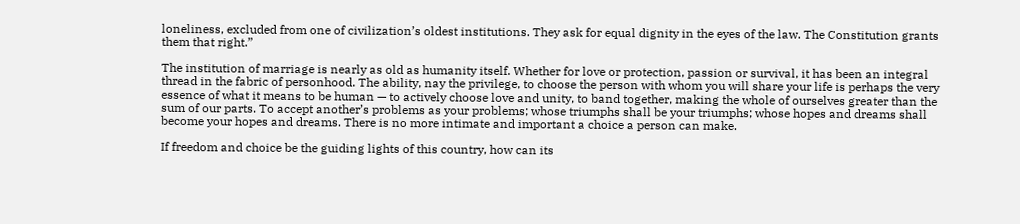loneliness, excluded from one of civilization’s oldest institutions. They ask for equal dignity in the eyes of the law. The Constitution grants them that right.”

The institution of marriage is nearly as old as humanity itself. Whether for love or protection, passion or survival, it has been an integral thread in the fabric of personhood. The ability, nay the privilege, to choose the person with whom you will share your life is perhaps the very essence of what it means to be human — to actively choose love and unity, to band together, making the whole of ourselves greater than the sum of our parts. To accept another’s problems as your problems; whose triumphs shall be your triumphs; whose hopes and dreams shall become your hopes and dreams. There is no more intimate and important a choice a person can make.

If freedom and choice be the guiding lights of this country, how can its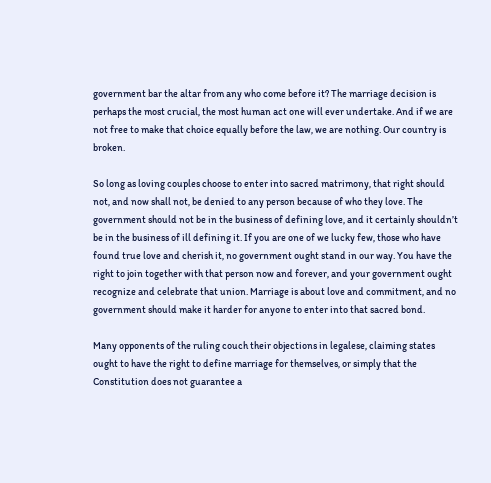government bar the altar from any who come before it? The marriage decision is perhaps the most crucial, the most human act one will ever undertake. And if we are not free to make that choice equally before the law, we are nothing. Our country is broken.

So long as loving couples choose to enter into sacred matrimony, that right should not, and now shall not, be denied to any person because of who they love. The government should not be in the business of defining love, and it certainly shouldn’t be in the business of ill defining it. If you are one of we lucky few, those who have found true love and cherish it, no government ought stand in our way. You have the right to join together with that person now and forever, and your government ought recognize and celebrate that union. Marriage is about love and commitment, and no government should make it harder for anyone to enter into that sacred bond.

Many opponents of the ruling couch their objections in legalese, claiming states ought to have the right to define marriage for themselves, or simply that the Constitution does not guarantee a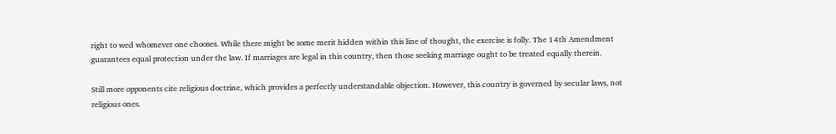right to wed whomever one chooses. While there might be some merit hidden within this line of thought, the exercise is folly. The 14th Amendment guarantees equal protection under the law. If marriages are legal in this country, then those seeking marriage ought to be treated equally therein.

Still more opponents cite religious doctrine, which provides a perfectly understandable objection. However, this country is governed by secular laws, not religious ones.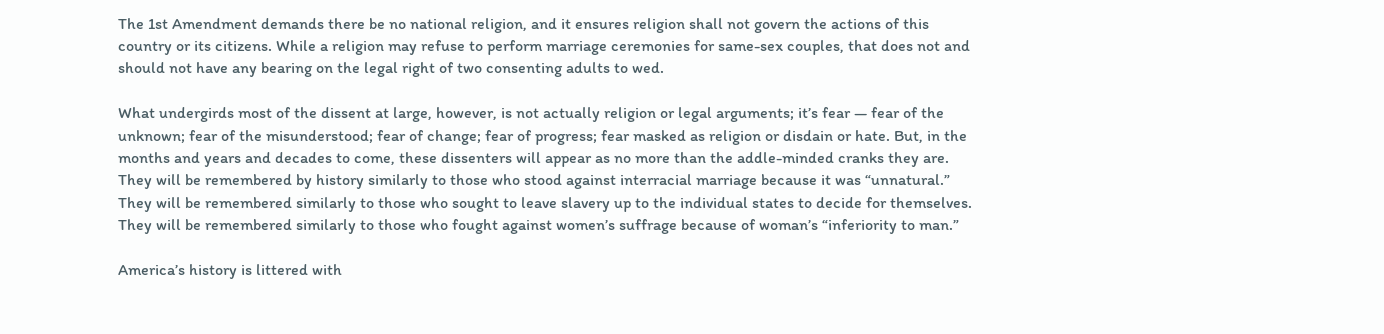The 1st Amendment demands there be no national religion, and it ensures religion shall not govern the actions of this country or its citizens. While a religion may refuse to perform marriage ceremonies for same-sex couples, that does not and should not have any bearing on the legal right of two consenting adults to wed.

What undergirds most of the dissent at large, however, is not actually religion or legal arguments; it’s fear — fear of the unknown; fear of the misunderstood; fear of change; fear of progress; fear masked as religion or disdain or hate. But, in the months and years and decades to come, these dissenters will appear as no more than the addle-minded cranks they are. They will be remembered by history similarly to those who stood against interracial marriage because it was “unnatural.” They will be remembered similarly to those who sought to leave slavery up to the individual states to decide for themselves. They will be remembered similarly to those who fought against women’s suffrage because of woman’s “inferiority to man.”

America’s history is littered with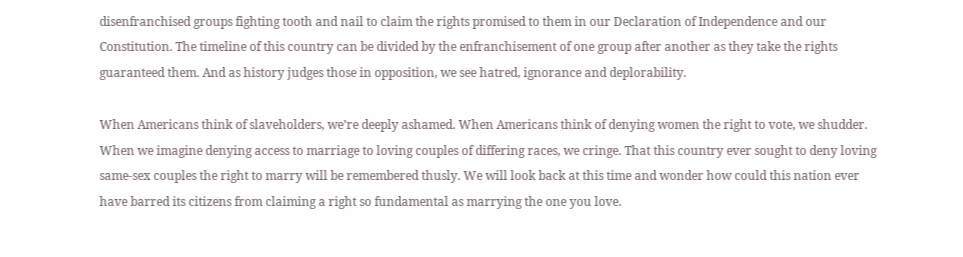disenfranchised groups fighting tooth and nail to claim the rights promised to them in our Declaration of Independence and our Constitution. The timeline of this country can be divided by the enfranchisement of one group after another as they take the rights guaranteed them. And as history judges those in opposition, we see hatred, ignorance and deplorability.

When Americans think of slaveholders, we’re deeply ashamed. When Americans think of denying women the right to vote, we shudder. When we imagine denying access to marriage to loving couples of differing races, we cringe. That this country ever sought to deny loving same-sex couples the right to marry will be remembered thusly. We will look back at this time and wonder how could this nation ever have barred its citizens from claiming a right so fundamental as marrying the one you love.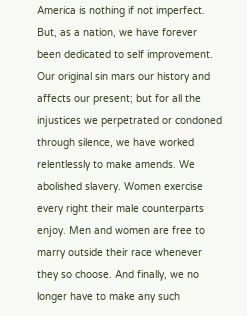America is nothing if not imperfect. But, as a nation, we have forever been dedicated to self improvement. Our original sin mars our history and affects our present; but for all the injustices we perpetrated or condoned through silence, we have worked relentlessly to make amends. We abolished slavery. Women exercise every right their male counterparts enjoy. Men and women are free to marry outside their race whenever they so choose. And finally, we no longer have to make any such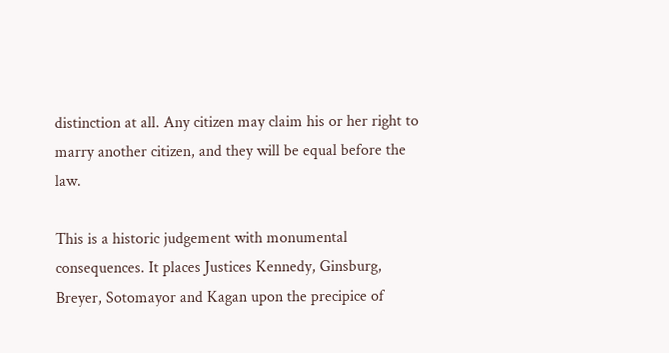distinction at all. Any citizen may claim his or her right to marry another citizen, and they will be equal before the law.

This is a historic judgement with monumental consequences. It places Justices Kennedy, Ginsburg, Breyer, Sotomayor and Kagan upon the precipice of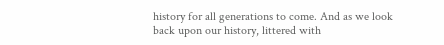history for all generations to come. And as we look back upon our history, littered with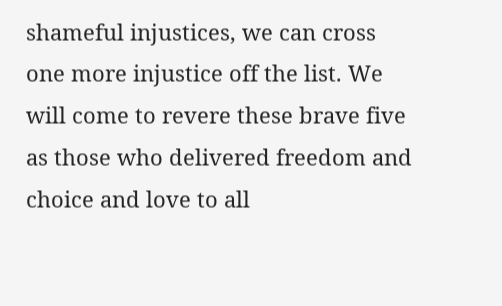shameful injustices, we can cross one more injustice off the list. We will come to revere these brave five as those who delivered freedom and choice and love to all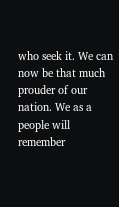who seek it. We can now be that much prouder of our nation. We as a people will remember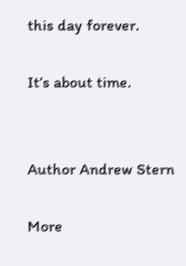this day forever.

It’s about time.


Author Andrew Stern

More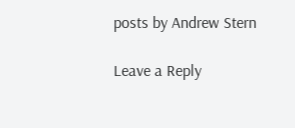posts by Andrew Stern

Leave a Reply